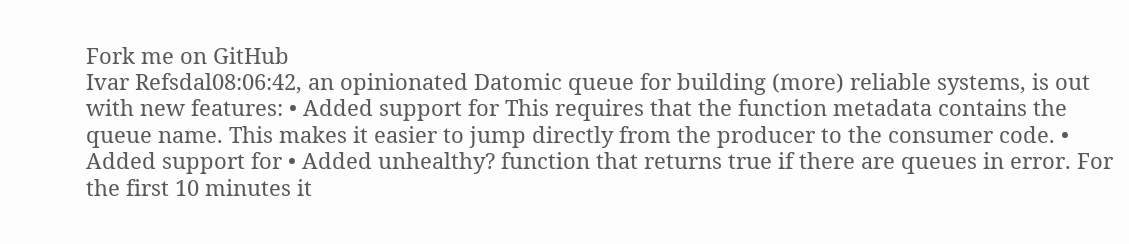Fork me on GitHub
Ivar Refsdal08:06:42, an opinionated Datomic queue for building (more) reliable systems, is out with new features: • Added support for This requires that the function metadata contains the queue name. This makes it easier to jump directly from the producer to the consumer code. • Added support for • Added unhealthy? function that returns true if there are queues in error. For the first 10 minutes it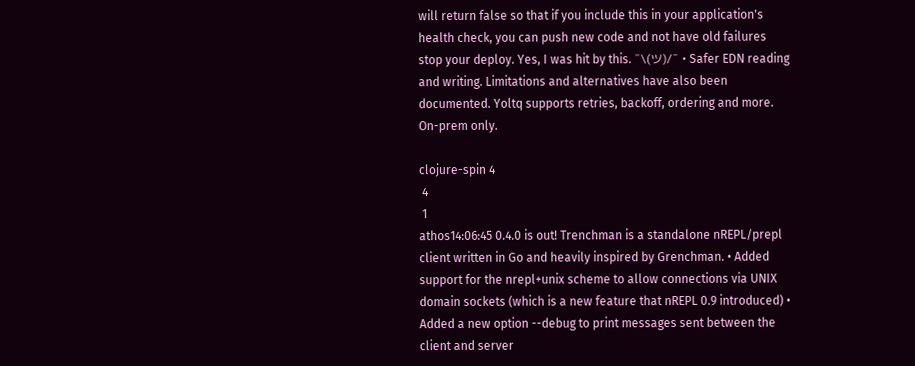will return false so that if you include this in your application's health check, you can push new code and not have old failures stop your deploy. Yes, I was hit by this. ¯\(ツ)/¯ • Safer EDN reading and writing. Limitations and alternatives have also been documented. Yoltq supports retries, backoff, ordering and more. On-prem only.

clojure-spin 4
 4
 1
athos14:06:45 0.4.0 is out! Trenchman is a standalone nREPL/prepl client written in Go and heavily inspired by Grenchman. • Added support for the nrepl+unix scheme to allow connections via UNIX domain sockets (which is a new feature that nREPL 0.9 introduced) • Added a new option --debug to print messages sent between the client and server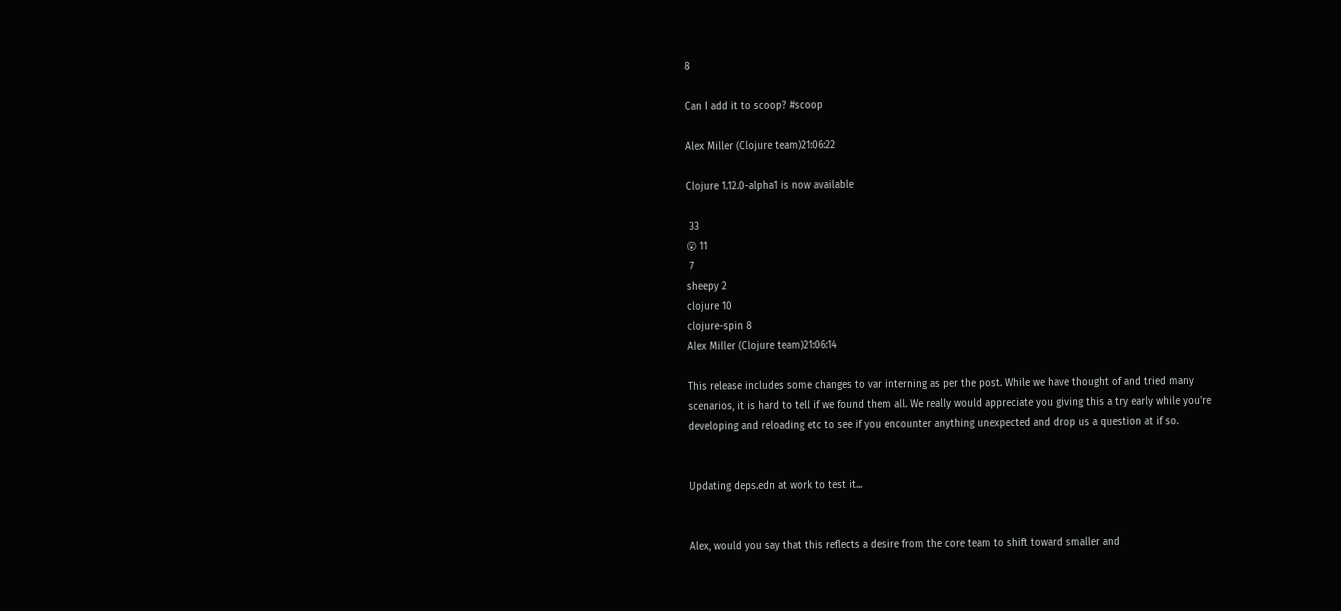8

Can I add it to scoop? #scoop

Alex Miller (Clojure team)21:06:22

Clojure 1.12.0-alpha1 is now available

 33
😮 11
 7
sheepy 2
clojure 10
clojure-spin 8
Alex Miller (Clojure team)21:06:14

This release includes some changes to var interning as per the post. While we have thought of and tried many scenarios, it is hard to tell if we found them all. We really would appreciate you giving this a try early while you're developing and reloading etc to see if you encounter anything unexpected and drop us a question at if so.


Updating deps.edn at work to test it...


Alex, would you say that this reflects a desire from the core team to shift toward smaller and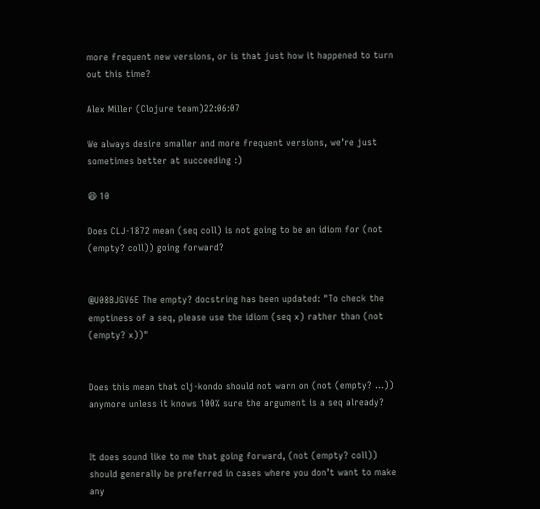more frequent new versions, or is that just how it happened to turn out this time?

Alex Miller (Clojure team)22:06:07

We always desire smaller and more frequent versions, we’re just sometimes better at succeeding :)

😆 10

Does CLJ-1872 mean (seq coll) is not going to be an idiom for (not (empty? coll)) going forward?


@U08BJGV6E The empty? docstring has been updated: "To check the emptiness of a seq, please use the idiom (seq x) rather than (not (empty? x))"


Does this mean that clj-kondo should not warn on (not (empty? ...)) anymore unless it knows 100% sure the argument is a seq already?


It does sound like to me that going forward, (not (empty? coll)) should generally be preferred in cases where you don’t want to make any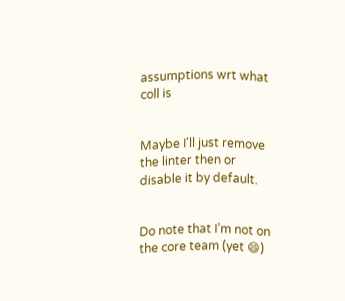assumptions wrt what coll is


Maybe I'll just remove the linter then or disable it by default.


Do note that I’m not on the core team (yet 😄)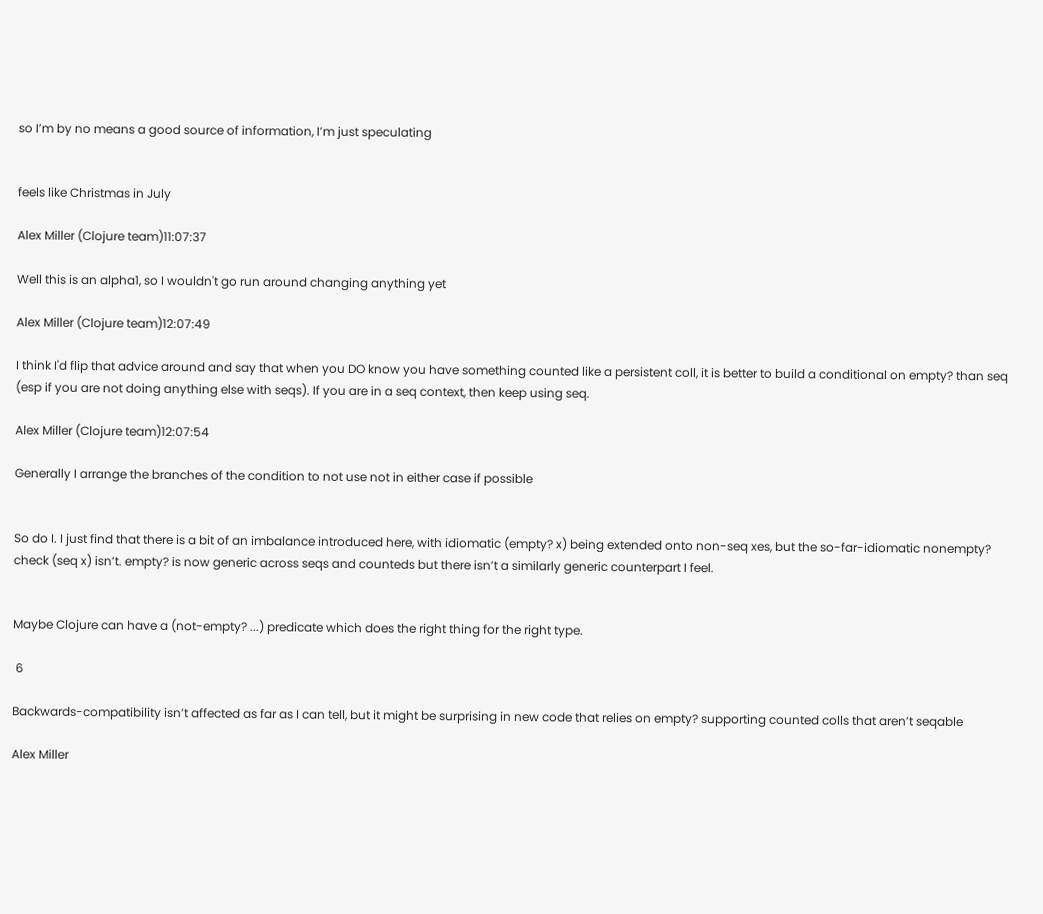so I’m by no means a good source of information, I’m just speculating


feels like Christmas in July

Alex Miller (Clojure team)11:07:37

Well this is an alpha1, so I wouldn't go run around changing anything yet

Alex Miller (Clojure team)12:07:49

I think I'd flip that advice around and say that when you DO know you have something counted like a persistent coll, it is better to build a conditional on empty? than seq (esp if you are not doing anything else with seqs). If you are in a seq context, then keep using seq.

Alex Miller (Clojure team)12:07:54

Generally I arrange the branches of the condition to not use not in either case if possible


So do I. I just find that there is a bit of an imbalance introduced here, with idiomatic (empty? x) being extended onto non-seq xes, but the so-far-idiomatic nonempty? check (seq x) isn’t. empty? is now generic across seqs and counteds but there isn’t a similarly generic counterpart I feel.


Maybe Clojure can have a (not-empty? ...) predicate which does the right thing for the right type.

 6

Backwards-compatibility isn’t affected as far as I can tell, but it might be surprising in new code that relies on empty? supporting counted colls that aren’t seqable

Alex Miller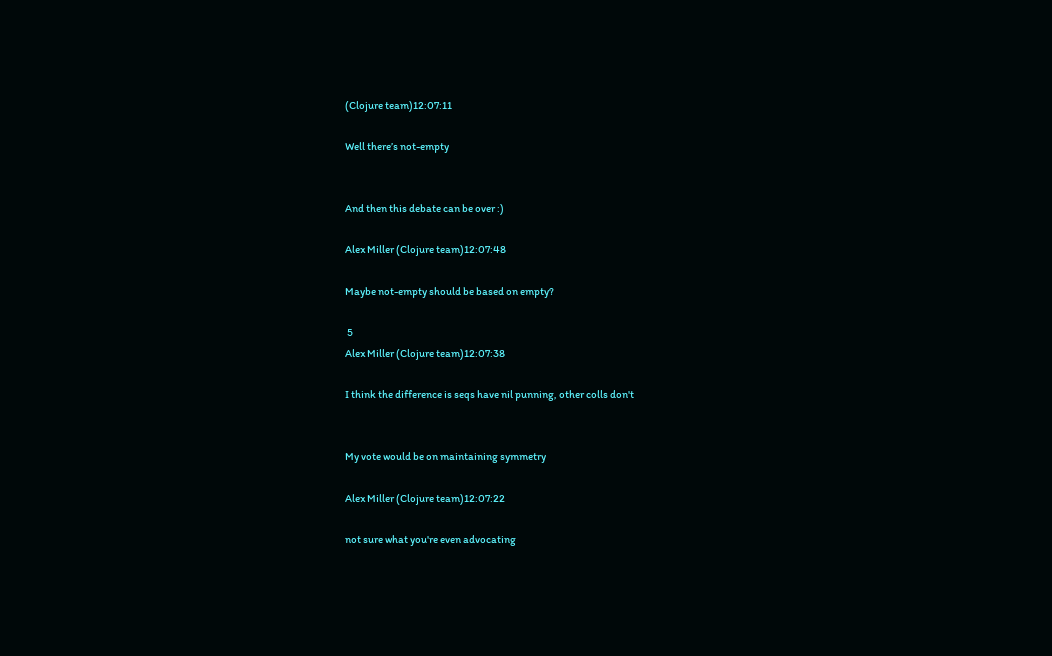(Clojure team)12:07:11

Well there’s not-empty


And then this debate can be over :)

Alex Miller (Clojure team)12:07:48

Maybe not-empty should be based on empty?

 5
Alex Miller (Clojure team)12:07:38

I think the difference is seqs have nil punning, other colls don't


My vote would be on maintaining symmetry

Alex Miller (Clojure team)12:07:22

not sure what you're even advocating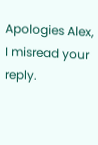Apologies Alex, I misread your reply.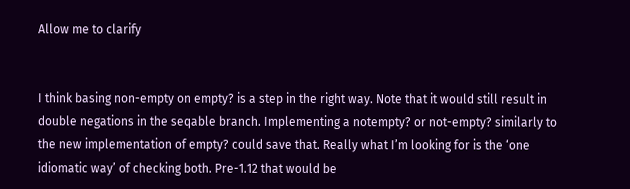Allow me to clarify


I think basing non-empty on empty? is a step in the right way. Note that it would still result in double negations in the seqable branch. Implementing a notempty? or not-empty? similarly to the new implementation of empty? could save that. Really what I’m looking for is the ‘one idiomatic way’ of checking both. Pre-1.12 that would be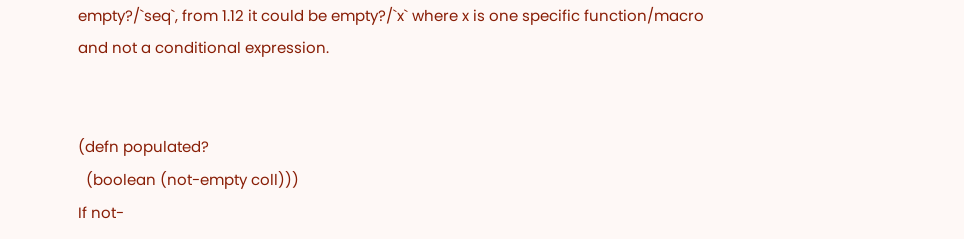empty?/`seq`, from 1.12 it could be empty?/`x` where x is one specific function/macro and not a conditional expression.


(defn populated?
  (boolean (not-empty coll)))
If not-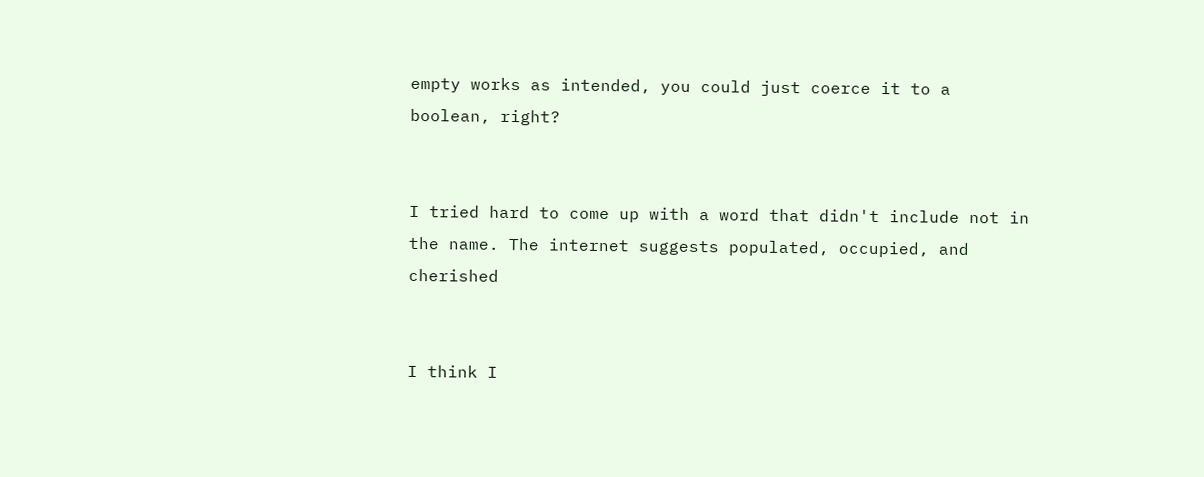empty works as intended, you could just coerce it to a boolean, right?


I tried hard to come up with a word that didn't include not in the name. The internet suggests populated, occupied, and cherished


I think I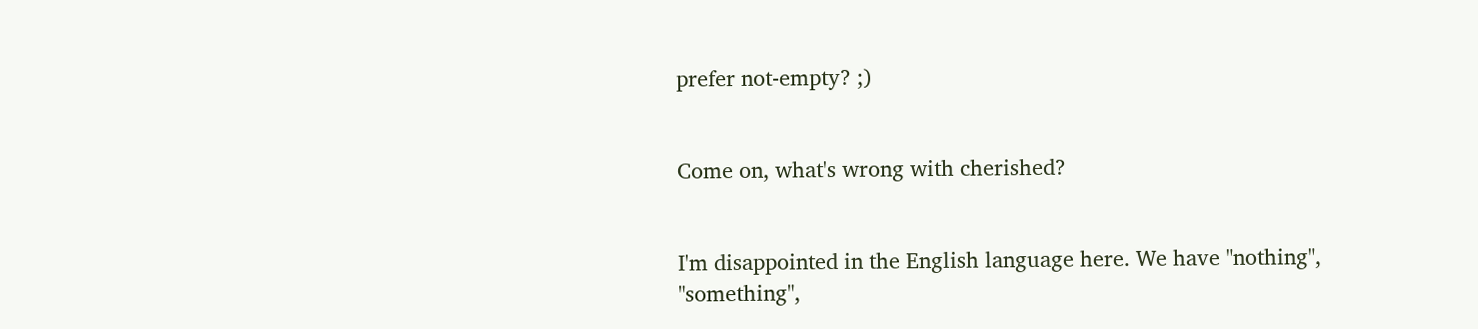prefer not-empty? ;)


Come on, what's wrong with cherished?


I'm disappointed in the English language here. We have "nothing", "something",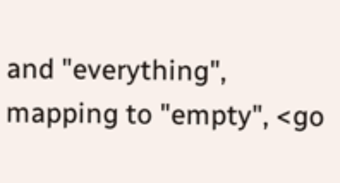and "everything", mapping to "empty", <go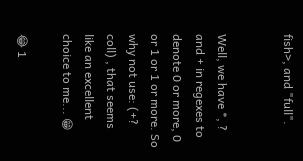fish>, and "full".


Well, we have *, ? and + in regexes to denote 0 or more, 0 or 1 or 1 or more. So why not use: (+? coll) , that seems like an excellent choice to me... 😁

😂 1